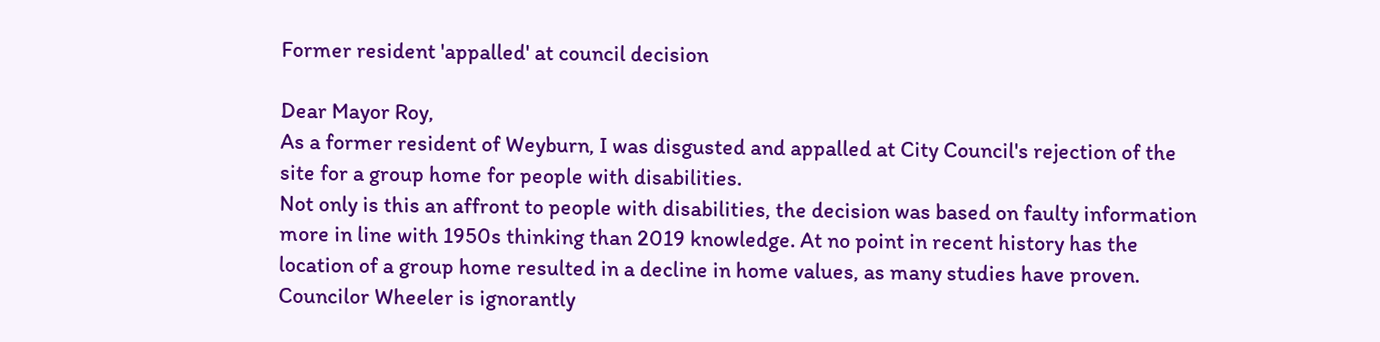Former resident 'appalled' at council decision

Dear Mayor Roy,
As a former resident of Weyburn, I was disgusted and appalled at City Council's rejection of the site for a group home for people with disabilities.
Not only is this an affront to people with disabilities, the decision was based on faulty information more in line with 1950s thinking than 2019 knowledge. At no point in recent history has the location of a group home resulted in a decline in home values, as many studies have proven. Councilor Wheeler is ignorantly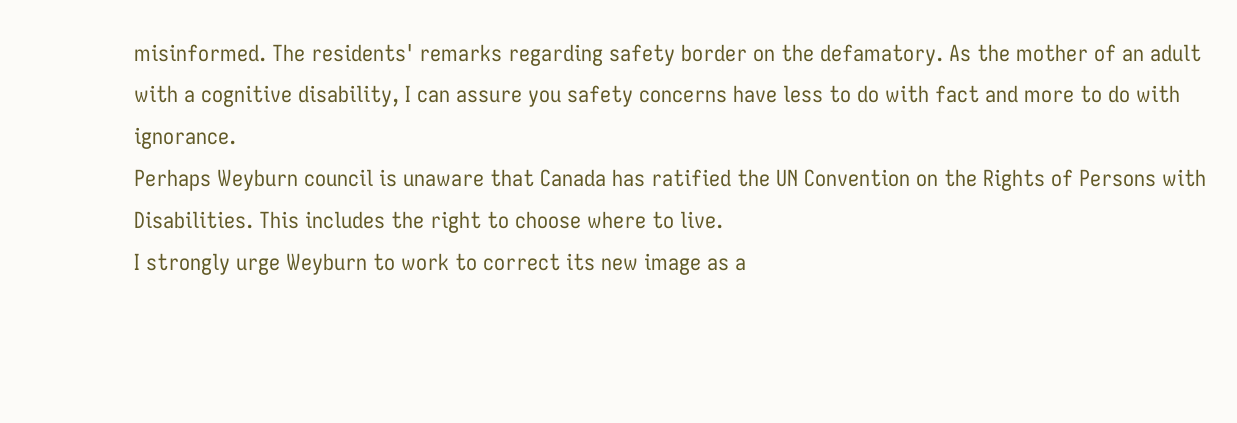misinformed. The residents' remarks regarding safety border on the defamatory. As the mother of an adult with a cognitive disability, I can assure you safety concerns have less to do with fact and more to do with ignorance.
Perhaps Weyburn council is unaware that Canada has ratified the UN Convention on the Rights of Persons with Disabilities. This includes the right to choose where to live.
I strongly urge Weyburn to work to correct its new image as a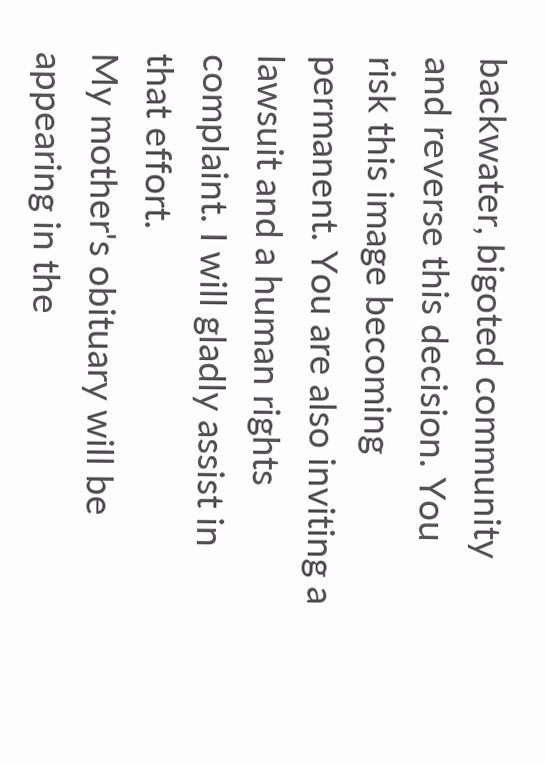backwater, bigoted community and reverse this decision. You risk this image becoming permanent. You are also inviting a lawsuit and a human rights complaint. I will gladly assist in that effort.
My mother's obituary will be appearing in the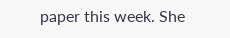paper this week. She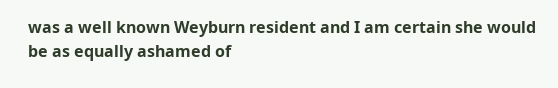was a well known Weyburn resident and I am certain she would be as equally ashamed of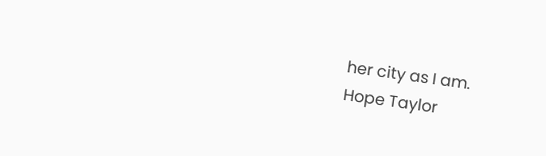her city as I am.
Hope Taylor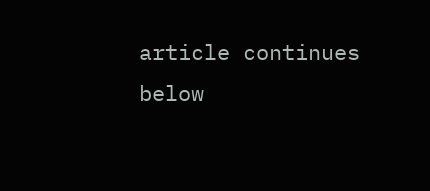article continues below